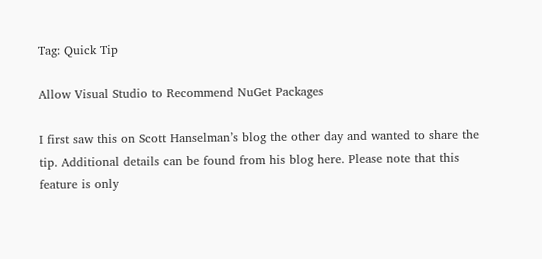Tag: Quick Tip

Allow Visual Studio to Recommend NuGet Packages

I first saw this on Scott Hanselman’s blog the other day and wanted to share the tip. Additional details can be found from his blog here. Please note that this feature is only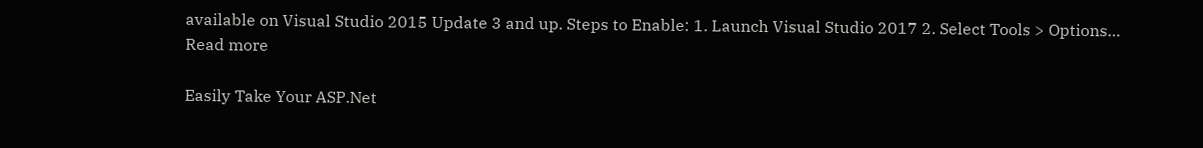available on Visual Studio 2015 Update 3 and up. Steps to Enable: 1. Launch Visual Studio 2017 2. Select Tools > Options…
Read more

Easily Take Your ASP.Net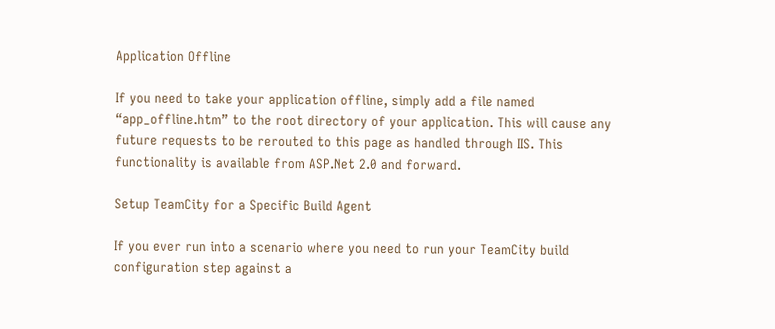Application Offline

If you need to take your application offline, simply add a file named “app_offline.htm” to the root directory of your application. This will cause any future requests to be rerouted to this page as handled through IIS. This functionality is available from ASP.Net 2.0 and forward.

Setup TeamCity for a Specific Build Agent

If you ever run into a scenario where you need to run your TeamCity build configuration step against a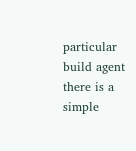particular build agent there is a simple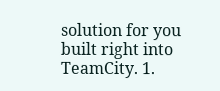solution for you built right into TeamCity. 1.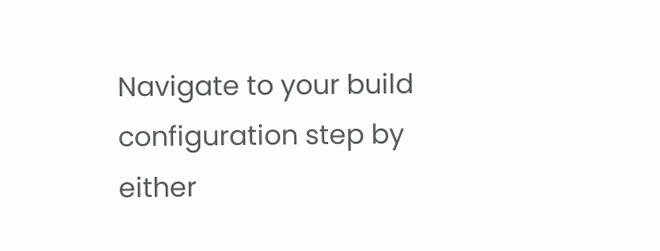Navigate to your build configuration step by either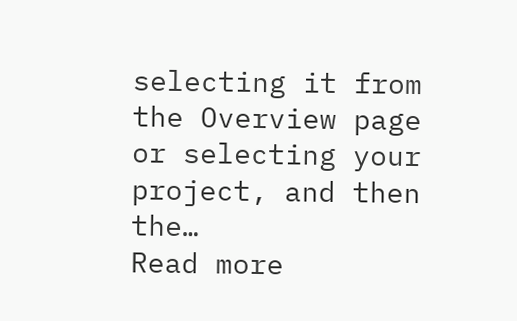selecting it from the Overview page or selecting your project, and then the…
Read more